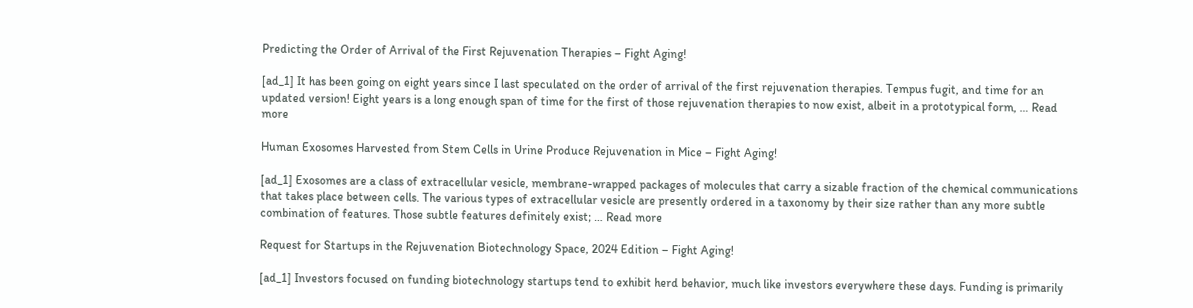Predicting the Order of Arrival of the First Rejuvenation Therapies – Fight Aging!

[ad_1] It has been going on eight years since I last speculated on the order of arrival of the first rejuvenation therapies. Tempus fugit, and time for an updated version! Eight years is a long enough span of time for the first of those rejuvenation therapies to now exist, albeit in a prototypical form, … Read more

Human Exosomes Harvested from Stem Cells in Urine Produce Rejuvenation in Mice – Fight Aging!

[ad_1] Exosomes are a class of extracellular vesicle, membrane-wrapped packages of molecules that carry a sizable fraction of the chemical communications that takes place between cells. The various types of extracellular vesicle are presently ordered in a taxonomy by their size rather than any more subtle combination of features. Those subtle features definitely exist; … Read more

Request for Startups in the Rejuvenation Biotechnology Space, 2024 Edition – Fight Aging!

[ad_1] Investors focused on funding biotechnology startups tend to exhibit herd behavior, much like investors everywhere these days. Funding is primarily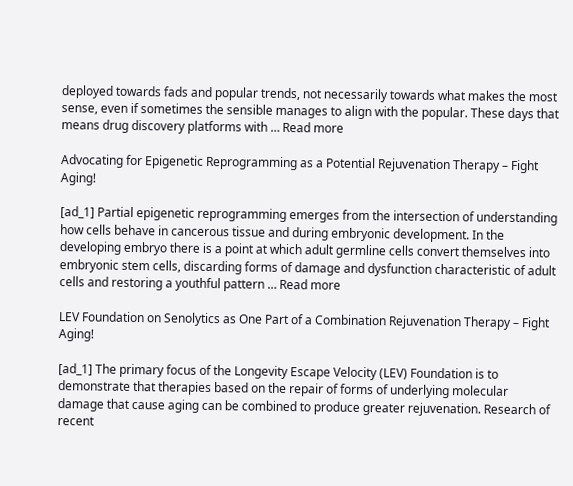deployed towards fads and popular trends, not necessarily towards what makes the most sense, even if sometimes the sensible manages to align with the popular. These days that means drug discovery platforms with … Read more

Advocating for Epigenetic Reprogramming as a Potential Rejuvenation Therapy – Fight Aging!

[ad_1] Partial epigenetic reprogramming emerges from the intersection of understanding how cells behave in cancerous tissue and during embryonic development. In the developing embryo there is a point at which adult germline cells convert themselves into embryonic stem cells, discarding forms of damage and dysfunction characteristic of adult cells and restoring a youthful pattern … Read more

LEV Foundation on Senolytics as One Part of a Combination Rejuvenation Therapy – Fight Aging!

[ad_1] The primary focus of the Longevity Escape Velocity (LEV) Foundation is to demonstrate that therapies based on the repair of forms of underlying molecular damage that cause aging can be combined to produce greater rejuvenation. Research of recent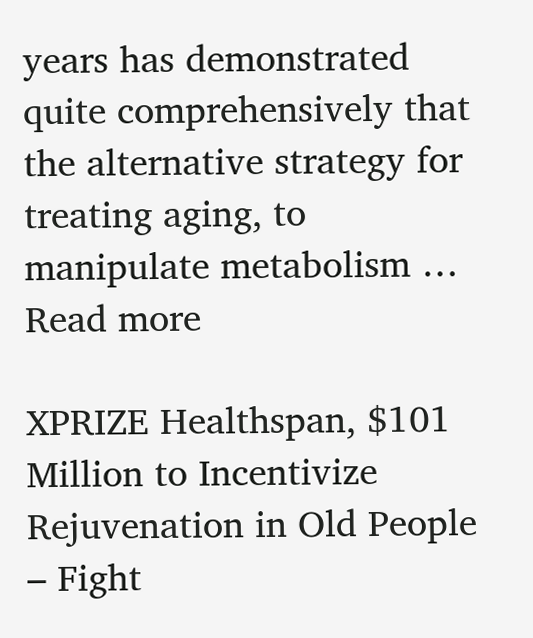years has demonstrated quite comprehensively that the alternative strategy for treating aging, to manipulate metabolism … Read more

XPRIZE Healthspan, $101 Million to Incentivize Rejuvenation in Old People – Fight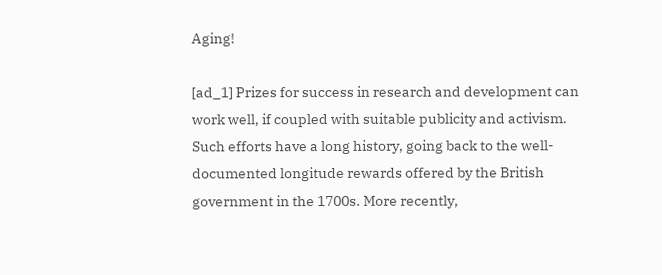Aging!

[ad_1] Prizes for success in research and development can work well, if coupled with suitable publicity and activism. Such efforts have a long history, going back to the well-documented longitude rewards offered by the British government in the 1700s. More recently,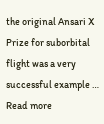the original Ansari X Prize for suborbital flight was a very successful example … Read more